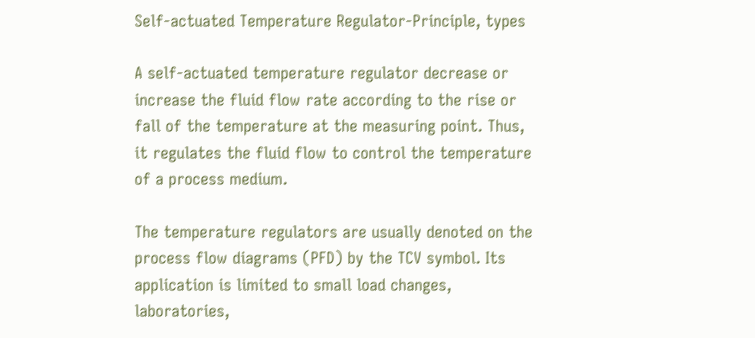Self-actuated Temperature Regulator-Principle, types

A self-actuated temperature regulator decrease or increase the fluid flow rate according to the rise or fall of the temperature at the measuring point. Thus, it regulates the fluid flow to control the temperature of a process medium.

The temperature regulators are usually denoted on the process flow diagrams (PFD) by the TCV symbol. Its application is limited to small load changes, laboratories,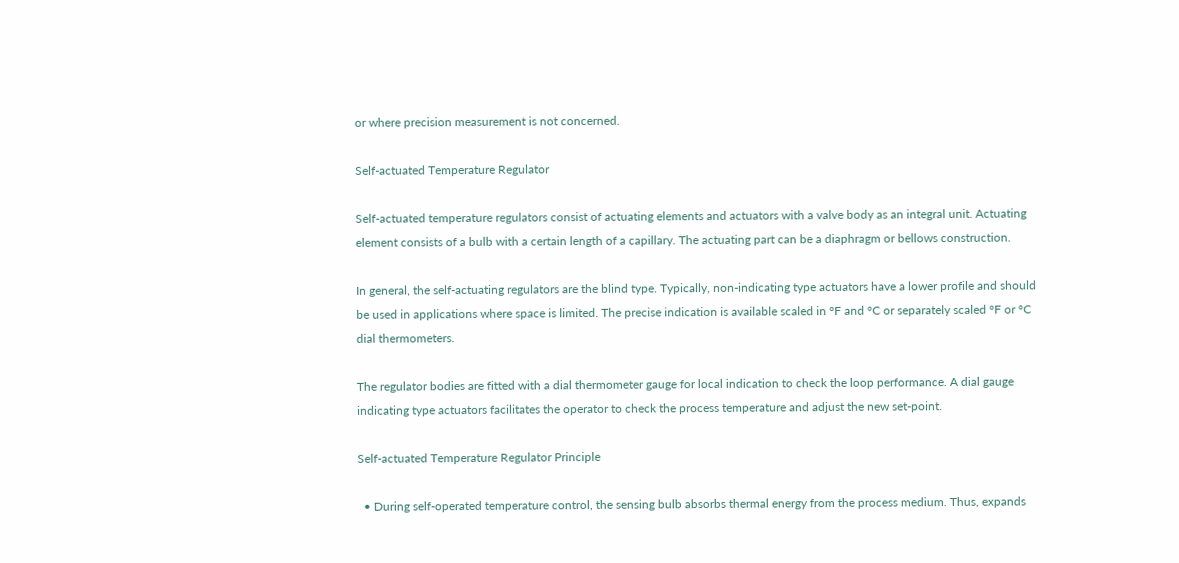or where precision measurement is not concerned.

Self-actuated Temperature Regulator

Self-actuated temperature regulators consist of actuating elements and actuators with a valve body as an integral unit. Actuating element consists of a bulb with a certain length of a capillary. The actuating part can be a diaphragm or bellows construction.

In general, the self-actuating regulators are the blind type. Typically, non-indicating type actuators have a lower profile and should be used in applications where space is limited. The precise indication is available scaled in °F and °C or separately scaled °F or °C  dial thermometers.

The regulator bodies are fitted with a dial thermometer gauge for local indication to check the loop performance. A dial gauge indicating type actuators facilitates the operator to check the process temperature and adjust the new set-point.

Self-actuated Temperature Regulator Principle

  • During self-operated temperature control, the sensing bulb absorbs thermal energy from the process medium. Thus, expands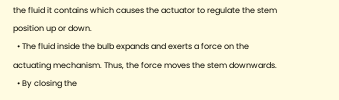the fluid it contains which causes the actuator to regulate the stem position up or down.
  • The fluid inside the bulb expands and exerts a force on the actuating mechanism. Thus, the force moves the stem downwards.
  • By closing the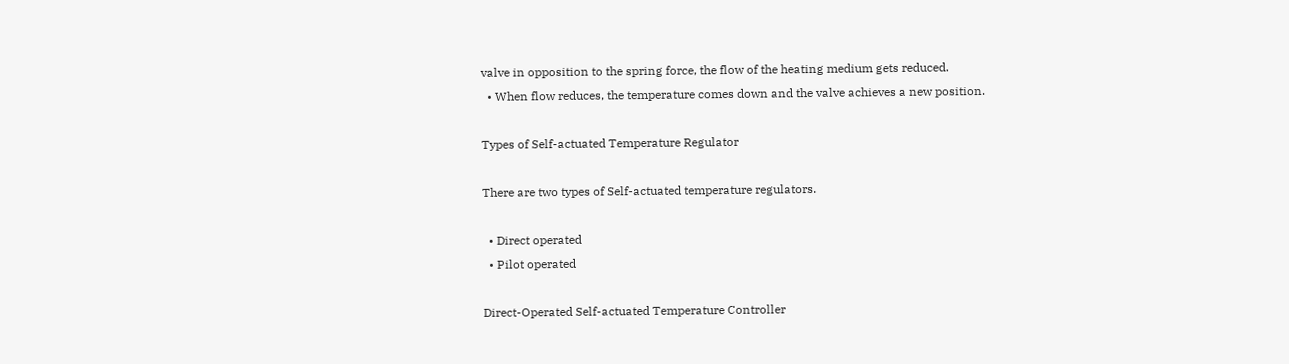valve in opposition to the spring force, the flow of the heating medium gets reduced.
  • When flow reduces, the temperature comes down and the valve achieves a new position.

Types of Self-actuated Temperature Regulator

There are two types of Self-actuated temperature regulators.

  • Direct operated
  • Pilot operated

Direct-Operated Self-actuated Temperature Controller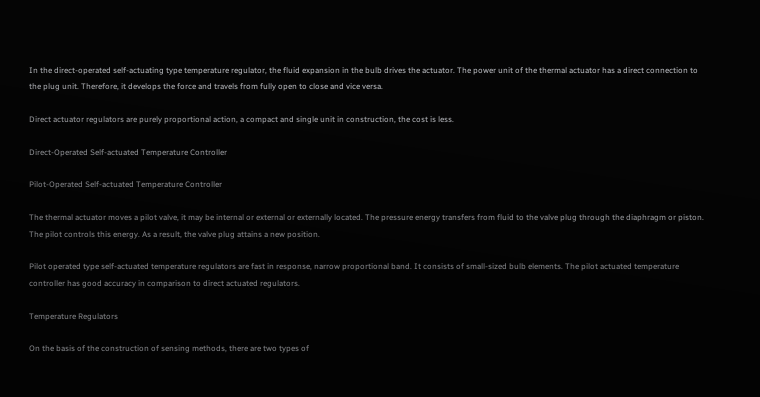In the direct-operated self-actuating type temperature regulator, the fluid expansion in the bulb drives the actuator. The power unit of the thermal actuator has a direct connection to the plug unit. Therefore, it develops the force and travels from fully open to close and vice versa.

Direct actuator regulators are purely proportional action, a compact and single unit in construction, the cost is less.

Direct-Operated Self-actuated Temperature Controller

Pilot-Operated Self-actuated Temperature Controller

The thermal actuator moves a pilot valve, it may be internal or external or externally located. The pressure energy transfers from fluid to the valve plug through the diaphragm or piston. The pilot controls this energy. As a result, the valve plug attains a new position.

Pilot operated type self-actuated temperature regulators are fast in response, narrow proportional band. It consists of small-sized bulb elements. The pilot actuated temperature controller has good accuracy in comparison to direct actuated regulators.

Temperature Regulators

On the basis of the construction of sensing methods, there are two types of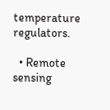temperature regulators.

  • Remote sensing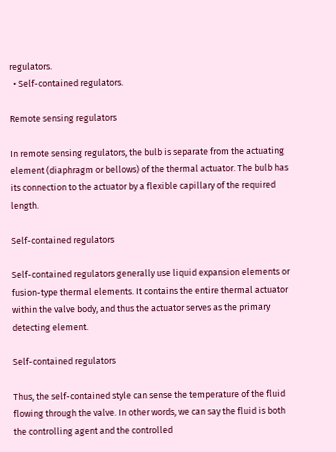regulators.
  • Self-contained regulators.

Remote sensing regulators

In remote sensing regulators, the bulb is separate from the actuating element (diaphragm or bellows) of the thermal actuator. The bulb has its connection to the actuator by a flexible capillary of the required length.

Self-contained regulators

Self-contained regulators generally use liquid expansion elements or fusion-type thermal elements. It contains the entire thermal actuator within the valve body, and thus the actuator serves as the primary detecting element.

Self-contained regulators

Thus, the self-contained style can sense the temperature of the fluid flowing through the valve. In other words, we can say the fluid is both the controlling agent and the controlled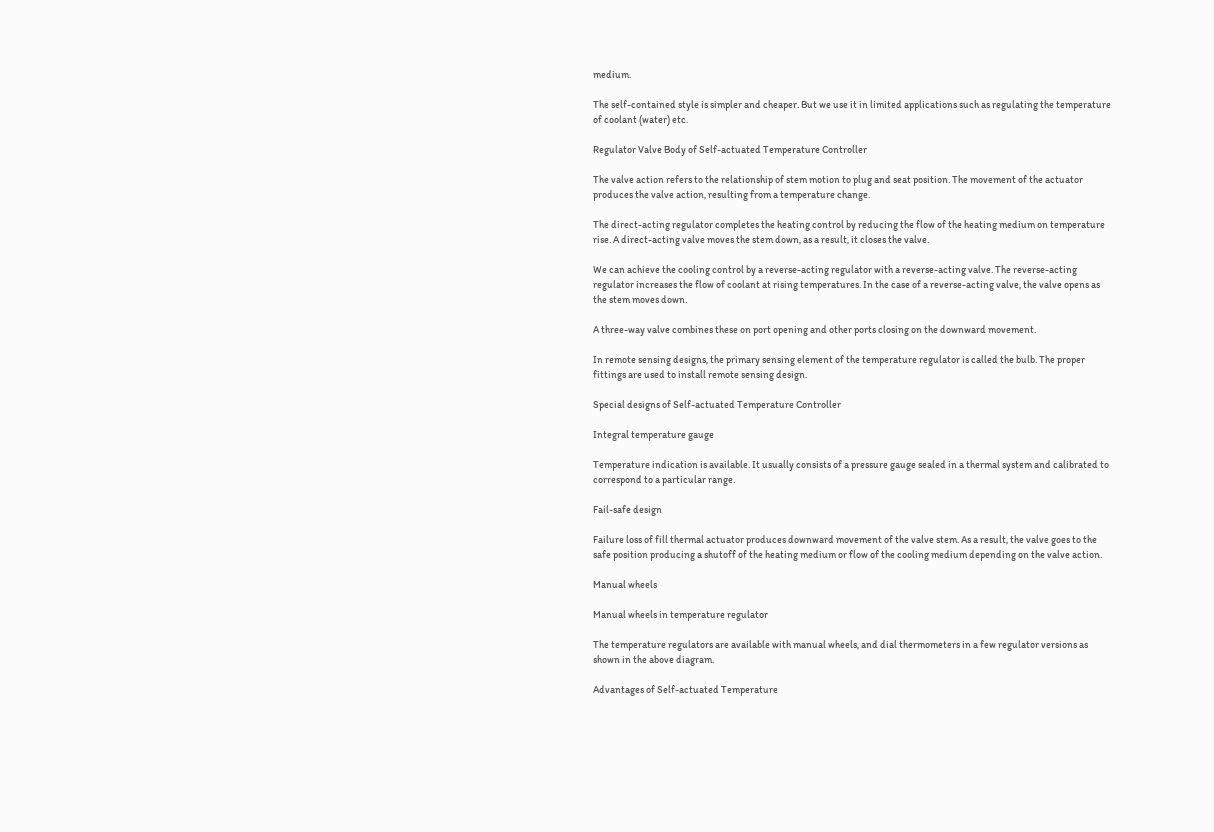medium.

The self-contained style is simpler and cheaper. But we use it in limited applications such as regulating the temperature of coolant (water) etc.

Regulator Valve Body of Self-actuated Temperature Controller

The valve action refers to the relationship of stem motion to plug and seat position. The movement of the actuator produces the valve action, resulting from a temperature change.

The direct-acting regulator completes the heating control by reducing the flow of the heating medium on temperature rise. A direct-acting valve moves the stem down, as a result, it closes the valve.

We can achieve the cooling control by a reverse-acting regulator with a reverse-acting valve. The reverse-acting regulator increases the flow of coolant at rising temperatures. In the case of a reverse-acting valve, the valve opens as the stem moves down.

A three-way valve combines these on port opening and other ports closing on the downward movement.

In remote sensing designs, the primary sensing element of the temperature regulator is called the bulb. The proper fittings are used to install remote sensing design.

Special designs of Self-actuated Temperature Controller

Integral temperature gauge

Temperature indication is available. It usually consists of a pressure gauge sealed in a thermal system and calibrated to correspond to a particular range.

Fail-safe design

Failure loss of fill thermal actuator produces downward movement of the valve stem. As a result, the valve goes to the safe position producing a shutoff of the heating medium or flow of the cooling medium depending on the valve action.

Manual wheels

Manual wheels in temperature regulator

The temperature regulators are available with manual wheels, and dial thermometers in a few regulator versions as shown in the above diagram.

Advantages of Self-actuated Temperature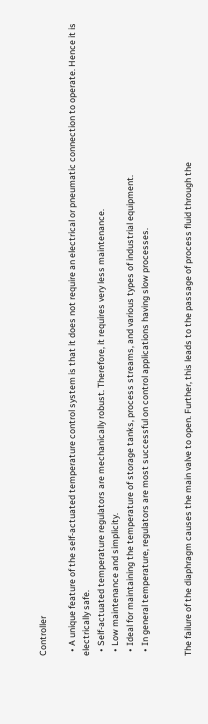Controller

  • A unique feature of the self-actuated temperature control system is that it does not require an electrical or pneumatic connection to operate. Hence it is electrically safe.
  • Self-actuated temperature regulators are mechanically robust. Therefore, it requires very less maintenance.
  • Low maintenance and simplicity.
  • Ideal for maintaining the temperature of storage tanks, process streams, and various types of industrial equipment.
  • In general temperature, regulators are most successful on control applications having slow processes.


The failure of the diaphragm causes the main valve to open. Further, this leads to the passage of process fluid through the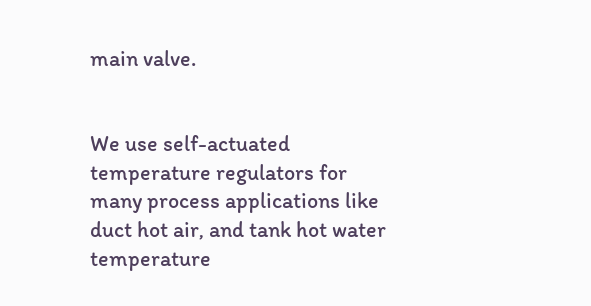main valve.


We use self-actuated temperature regulators for many process applications like duct hot air, and tank hot water temperature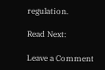regulation.

Read Next:

Leave a Comment